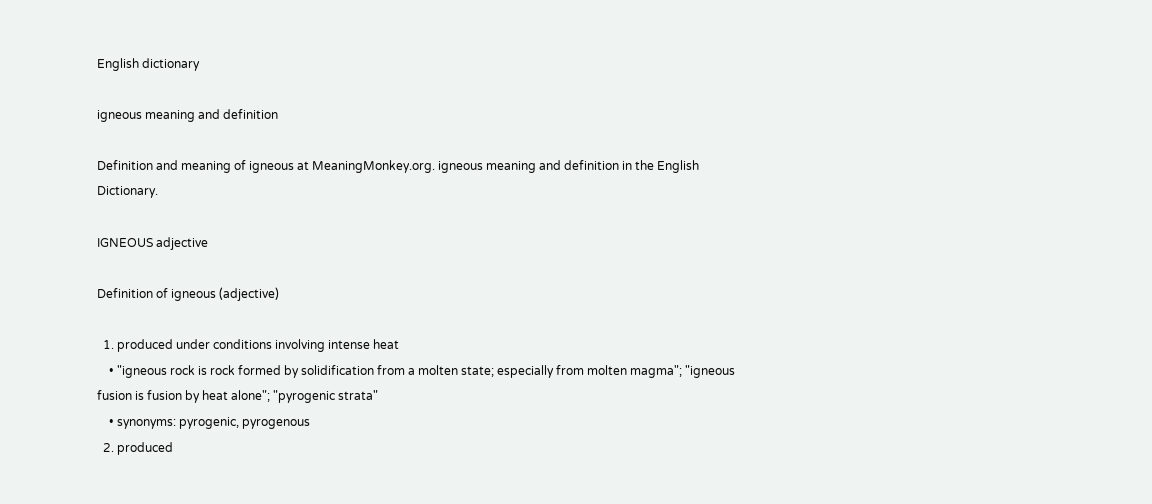English dictionary

igneous meaning and definition

Definition and meaning of igneous at MeaningMonkey.org. igneous meaning and definition in the English Dictionary.

IGNEOUS adjective

Definition of igneous (adjective)

  1. produced under conditions involving intense heat
    • "igneous rock is rock formed by solidification from a molten state; especially from molten magma"; "igneous fusion is fusion by heat alone"; "pyrogenic strata"
    • synonyms: pyrogenic, pyrogenous
  2. produced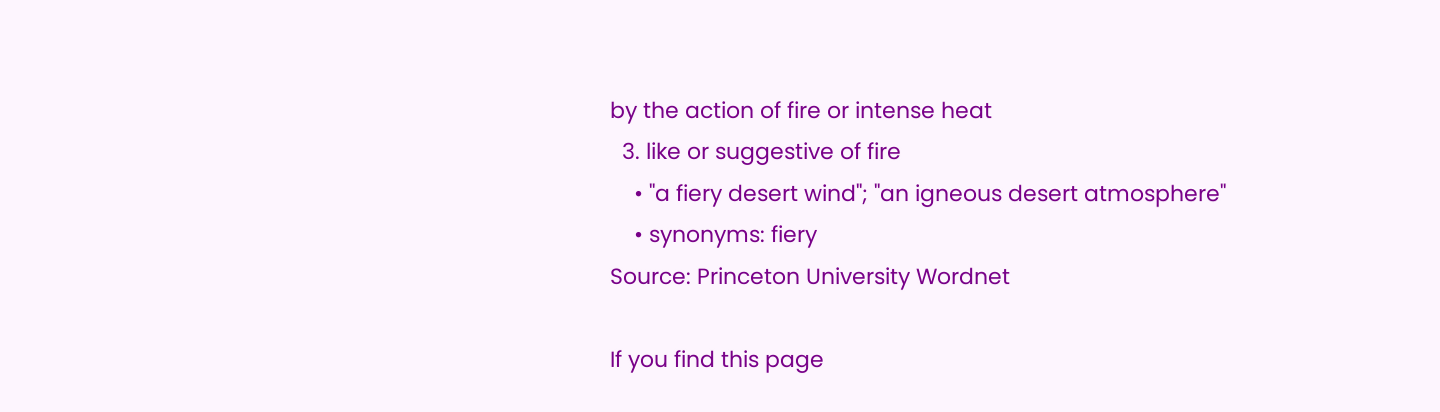by the action of fire or intense heat
  3. like or suggestive of fire
    • "a fiery desert wind"; "an igneous desert atmosphere"
    • synonyms: fiery
Source: Princeton University Wordnet

If you find this page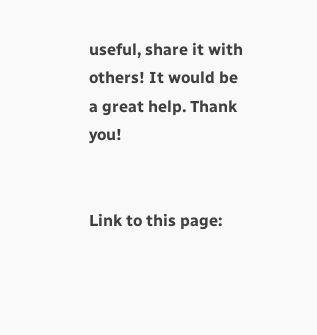useful, share it with others! It would be a great help. Thank you!


Link to this page: